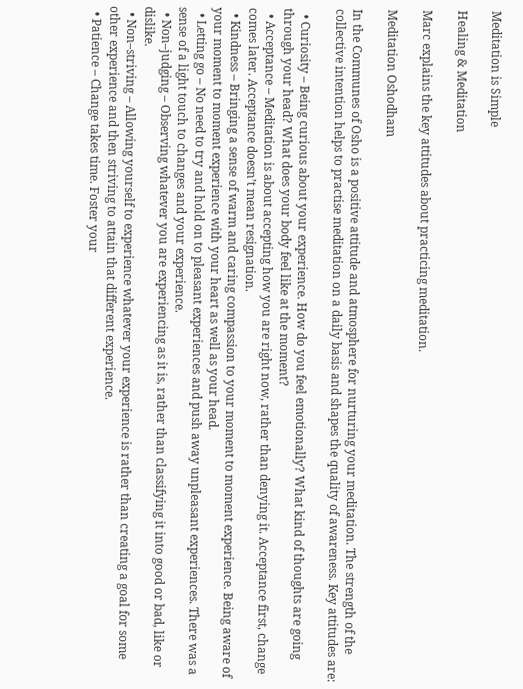Meditation is Simple

Healing & Meditation

Marc explains the key attitudes about practicing meditation.

Meditation Oshodham

In the Communes of Osho is a positive attitude and atmosphere for nurturing your meditation. The strength of the collective intention helps to practise meditation on a daily basis and shapes the quality of awareness. Key attitudes are:

  • Curiosity – Being curious about your experience. How do you feel emotionally? What kind of thoughts are going through your head? What does your body feel like at the moment?
  • Acceptance – Meditation is about accepting how you are right now, rather than denying it. Acceptance first, change comes later. Acceptance doesn’t mean resignation.
  • Kindness – Bringing a sense of warm and caring compassion to your moment to moment experience. Being aware of your moment to moment experience with your heart as well as your head.
  • Letting go – No need to try and hold on to pleasant experiences and push away unpleasant experiences. There was a sense of a light touch to changes and your experience.
  • Non–judging – Observing whatever you are experiencing as it is, rather than classifying it into good or bad, like or dislike.
  • Non–striving – Allowing yourself to experience whatever your experience is rather than creating a goal for some other experience and then striving to attain that different experience.
  • Patience – Change takes time. Foster your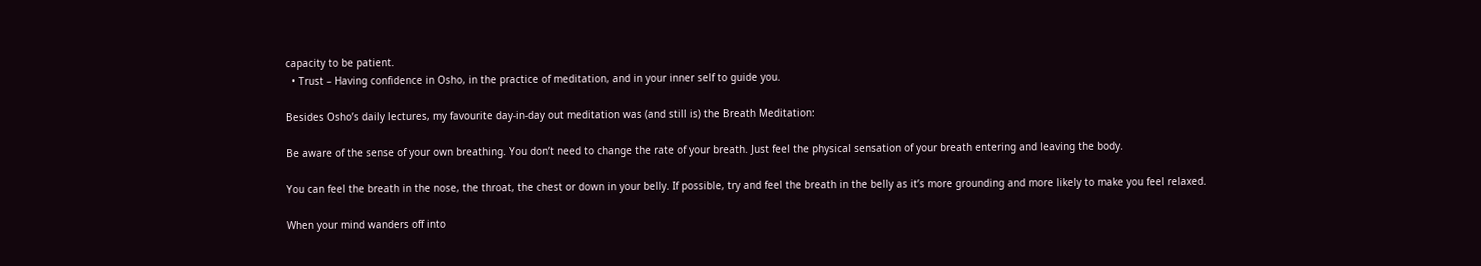capacity to be patient.
  • Trust – Having confidence in Osho, in the practice of meditation, and in your inner self to guide you.

Besides Osho’s daily lectures, my favourite day-in-day out meditation was (and still is) the Breath Meditation:

Be aware of the sense of your own breathing. You don’t need to change the rate of your breath. Just feel the physical sensation of your breath entering and leaving the body.

You can feel the breath in the nose, the throat, the chest or down in your belly. If possible, try and feel the breath in the belly as it’s more grounding and more likely to make you feel relaxed.

When your mind wanders off into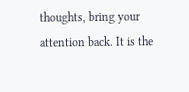thoughts, bring your attention back. It is the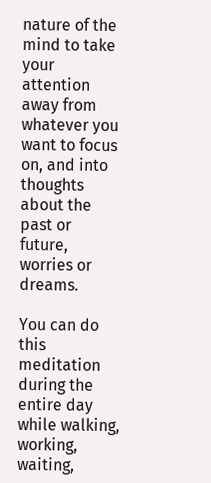nature of the mind to take your attention away from whatever you want to focus on, and into thoughts about the past or future, worries or dreams.

You can do this meditation during the entire day while walking, working, waiting,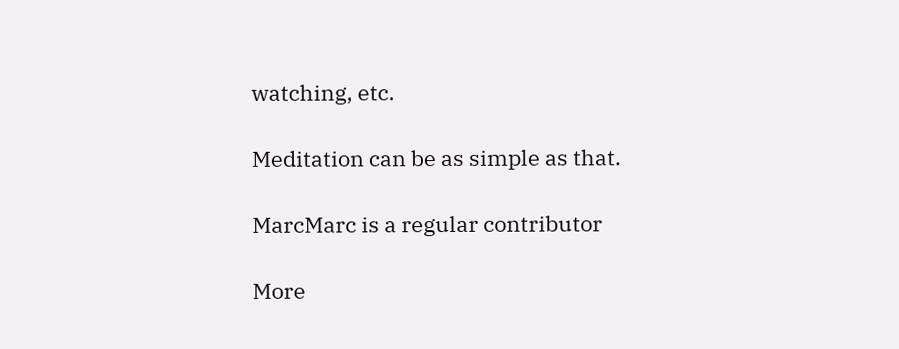watching, etc.

Meditation can be as simple as that.

MarcMarc is a regular contributor

More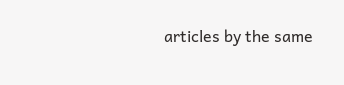articles by the same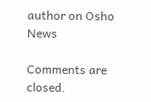author on Osho News

Comments are closed.